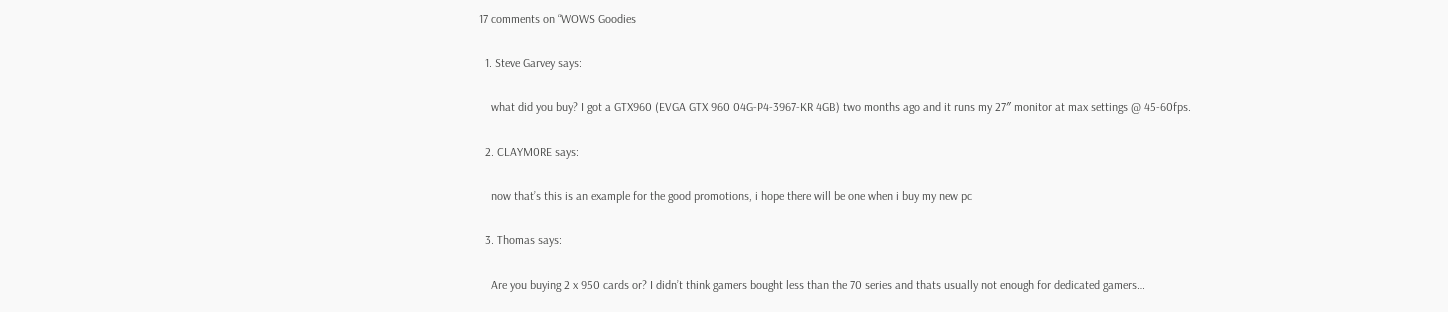17 comments on “WOWS Goodies

  1. Steve Garvey says:

    what did you buy? I got a GTX960 (EVGA GTX 960 04G-P4-3967-KR 4GB) two months ago and it runs my 27″ monitor at max settings @ 45-60fps.

  2. CLAYM0RE says:

    now that’s this is an example for the good promotions, i hope there will be one when i buy my new pc

  3. Thomas says:

    Are you buying 2 x 950 cards or? I didn’t think gamers bought less than the 70 series and thats usually not enough for dedicated gamers…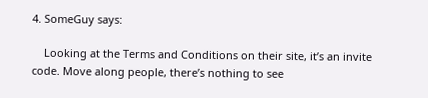4. SomeGuy says:

    Looking at the Terms and Conditions on their site, it’s an invite code. Move along people, there’s nothing to see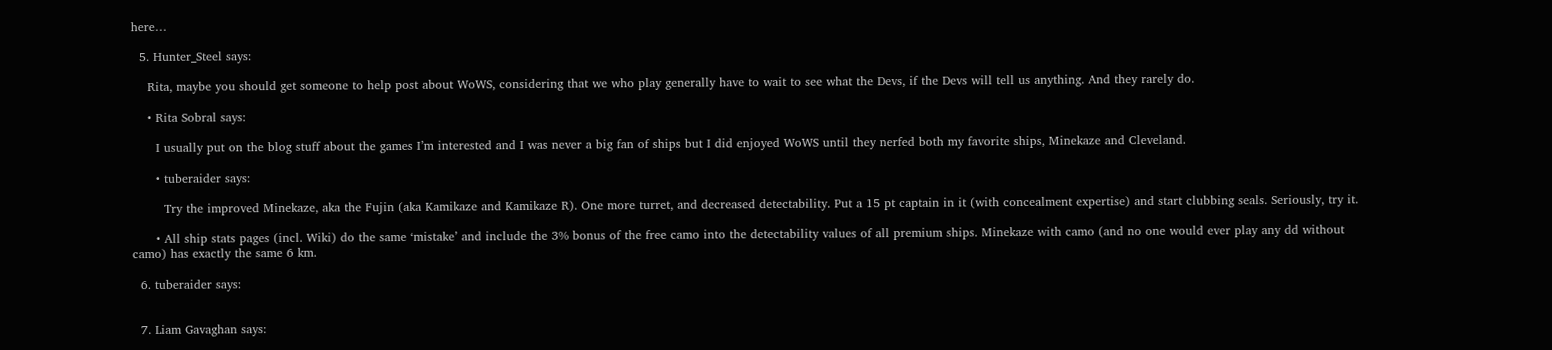here…

  5. Hunter_Steel says:

    Rita, maybe you should get someone to help post about WoWS, considering that we who play generally have to wait to see what the Devs, if the Devs will tell us anything. And they rarely do.

    • Rita Sobral says:

      I usually put on the blog stuff about the games I’m interested and I was never a big fan of ships but I did enjoyed WoWS until they nerfed both my favorite ships, Minekaze and Cleveland.

      • tuberaider says:

        Try the improved Minekaze, aka the Fujin (aka Kamikaze and Kamikaze R). One more turret, and decreased detectability. Put a 15 pt captain in it (with concealment expertise) and start clubbing seals. Seriously, try it.

      • All ship stats pages (incl. Wiki) do the same ‘mistake’ and include the 3% bonus of the free camo into the detectability values of all premium ships. Minekaze with camo (and no one would ever play any dd without camo) has exactly the same 6 km.

  6. tuberaider says:


  7. Liam Gavaghan says: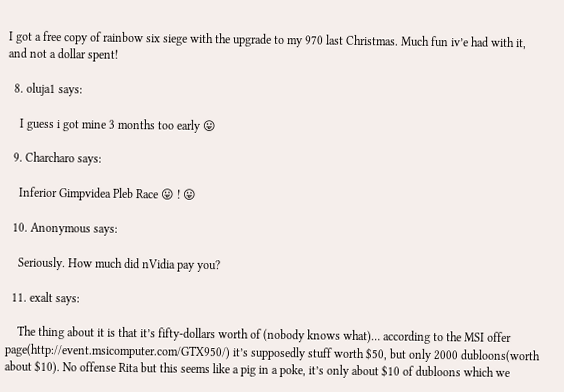I got a free copy of rainbow six siege with the upgrade to my 970 last Christmas. Much fun iv’e had with it, and not a dollar spent!

  8. oluja1 says:

    I guess i got mine 3 months too early 😛

  9. Charcharo says:

    Inferior Gimpvidea Pleb Race 😛 ! 😛

  10. Anonymous says:

    Seriously. How much did nVidia pay you?

  11. exalt says:

    The thing about it is that it’s fifty-dollars worth of (nobody knows what)… according to the MSI offer page(http://event.msicomputer.com/GTX950/) it’s supposedly stuff worth $50, but only 2000 dubloons(worth about $10). No offense Rita but this seems like a pig in a poke, it’s only about $10 of dubloons which we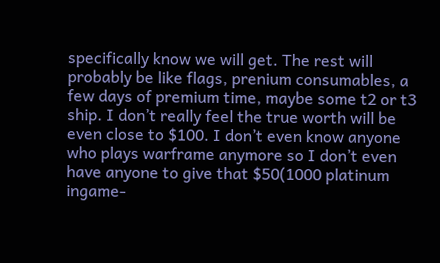specifically know we will get. The rest will probably be like flags, prenium consumables, a few days of premium time, maybe some t2 or t3 ship. I don’t really feel the true worth will be even close to $100. I don’t even know anyone who plays warframe anymore so I don’t even have anyone to give that $50(1000 platinum ingame-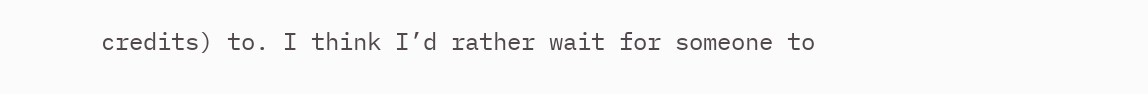credits) to. I think I’d rather wait for someone to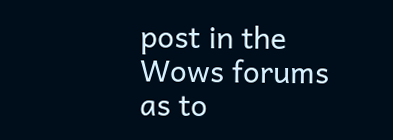post in the Wows forums as to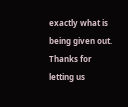exactly what is being given out. Thanks for letting us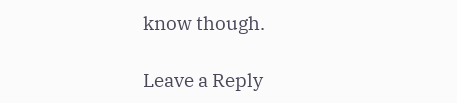know though.

Leave a Reply